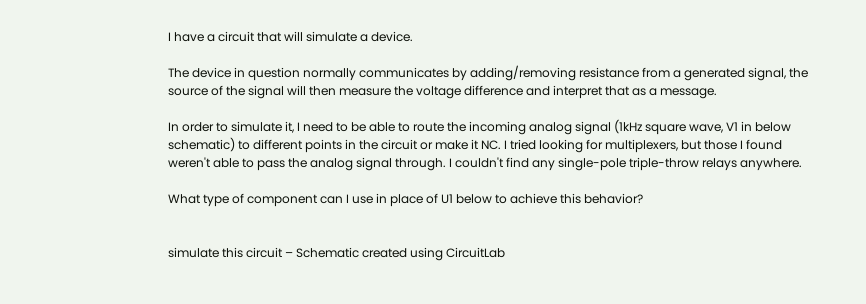I have a circuit that will simulate a device.

The device in question normally communicates by adding/removing resistance from a generated signal, the source of the signal will then measure the voltage difference and interpret that as a message.

In order to simulate it, I need to be able to route the incoming analog signal (1kHz square wave, V1 in below schematic) to different points in the circuit or make it NC. I tried looking for multiplexers, but those I found weren't able to pass the analog signal through. I couldn't find any single-pole triple-throw relays anywhere.

What type of component can I use in place of U1 below to achieve this behavior?


simulate this circuit – Schematic created using CircuitLab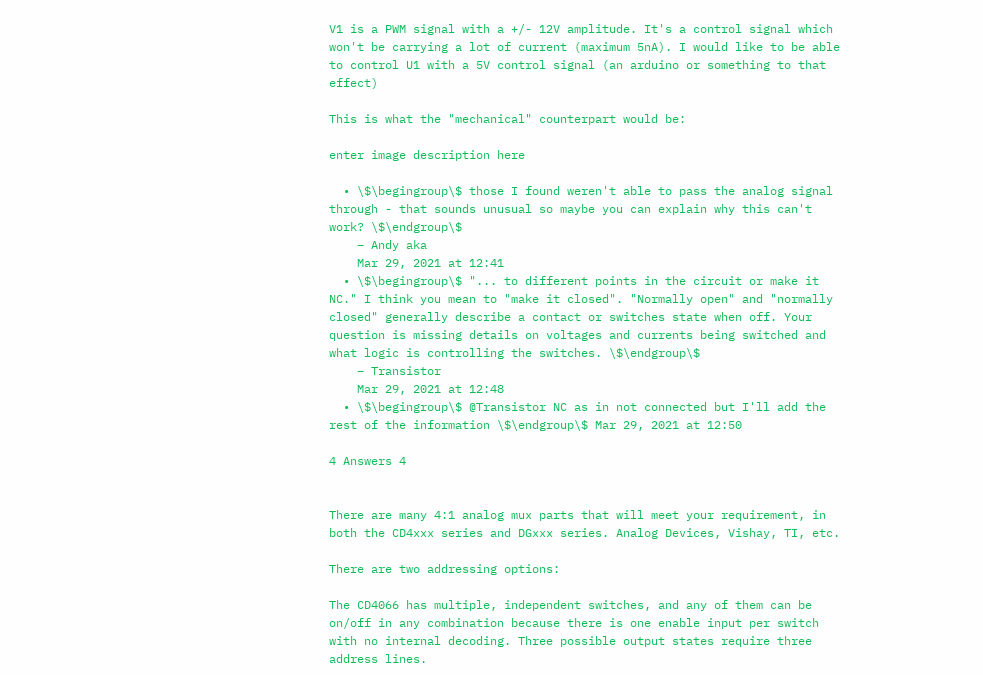V1 is a PWM signal with a +/- 12V amplitude. It's a control signal which won't be carrying a lot of current (maximum 5nA). I would like to be able to control U1 with a 5V control signal (an arduino or something to that effect)

This is what the "mechanical" counterpart would be:

enter image description here

  • \$\begingroup\$ those I found weren't able to pass the analog signal through - that sounds unusual so maybe you can explain why this can't work? \$\endgroup\$
    – Andy aka
    Mar 29, 2021 at 12:41
  • \$\begingroup\$ "... to different points in the circuit or make it NC." I think you mean to "make it closed". "Normally open" and "normally closed" generally describe a contact or switches state when off. Your question is missing details on voltages and currents being switched and what logic is controlling the switches. \$\endgroup\$
    – Transistor
    Mar 29, 2021 at 12:48
  • \$\begingroup\$ @Transistor NC as in not connected but I'll add the rest of the information \$\endgroup\$ Mar 29, 2021 at 12:50

4 Answers 4


There are many 4:1 analog mux parts that will meet your requirement, in both the CD4xxx series and DGxxx series. Analog Devices, Vishay, TI, etc.

There are two addressing options:

The CD4066 has multiple, independent switches, and any of them can be on/off in any combination because there is one enable input per switch with no internal decoding. Three possible output states require three address lines.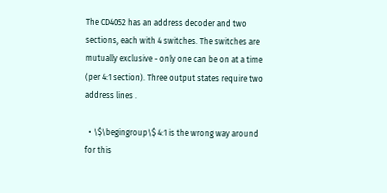The CD4052 has an address decoder and two sections, each with 4 switches. The switches are mutually exclusive - only one can be on at a time (per 4:1 section). Three output states require two address lines .

  • \$\begingroup\$ 4:1 is the wrong way around for this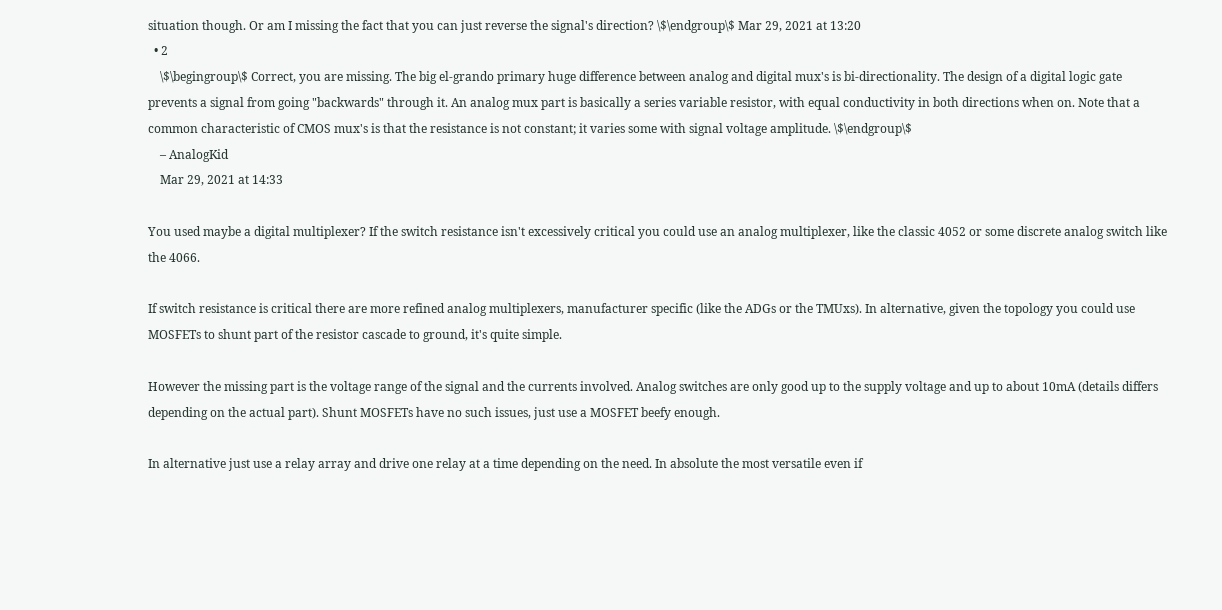situation though. Or am I missing the fact that you can just reverse the signal's direction? \$\endgroup\$ Mar 29, 2021 at 13:20
  • 2
    \$\begingroup\$ Correct, you are missing. The big el-grando primary huge difference between analog and digital mux's is bi-directionality. The design of a digital logic gate prevents a signal from going "backwards" through it. An analog mux part is basically a series variable resistor, with equal conductivity in both directions when on. Note that a common characteristic of CMOS mux's is that the resistance is not constant; it varies some with signal voltage amplitude. \$\endgroup\$
    – AnalogKid
    Mar 29, 2021 at 14:33

You used maybe a digital multiplexer? If the switch resistance isn't excessively critical you could use an analog multiplexer, like the classic 4052 or some discrete analog switch like the 4066.

If switch resistance is critical there are more refined analog multiplexers, manufacturer specific (like the ADGs or the TMUxs). In alternative, given the topology you could use MOSFETs to shunt part of the resistor cascade to ground, it's quite simple.

However the missing part is the voltage range of the signal and the currents involved. Analog switches are only good up to the supply voltage and up to about 10mA (details differs depending on the actual part). Shunt MOSFETs have no such issues, just use a MOSFET beefy enough.

In alternative just use a relay array and drive one relay at a time depending on the need. In absolute the most versatile even if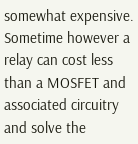somewhat expensive. Sometime however a relay can cost less than a MOSFET and associated circuitry and solve the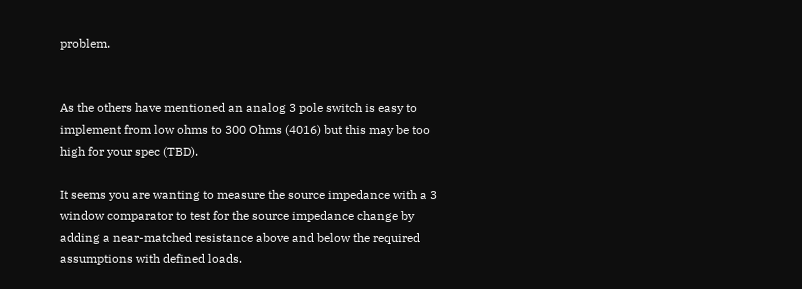problem.


As the others have mentioned an analog 3 pole switch is easy to implement from low ohms to 300 Ohms (4016) but this may be too high for your spec (TBD).

It seems you are wanting to measure the source impedance with a 3 window comparator to test for the source impedance change by adding a near-matched resistance above and below the required assumptions with defined loads.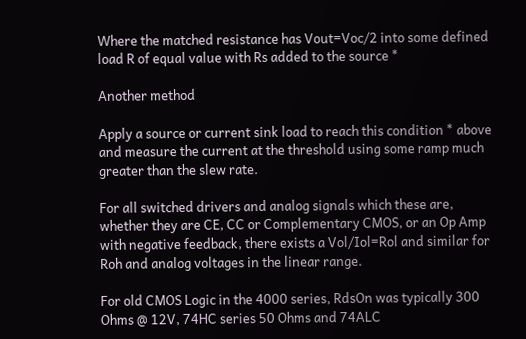Where the matched resistance has Vout=Voc/2 into some defined load R of equal value with Rs added to the source *

Another method

Apply a source or current sink load to reach this condition * above and measure the current at the threshold using some ramp much greater than the slew rate.

For all switched drivers and analog signals which these are, whether they are CE, CC or Complementary CMOS, or an Op Amp with negative feedback, there exists a Vol/Iol=Rol and similar for Roh and analog voltages in the linear range.

For old CMOS Logic in the 4000 series, RdsOn was typically 300 Ohms @ 12V, 74HC series 50 Ohms and 74ALC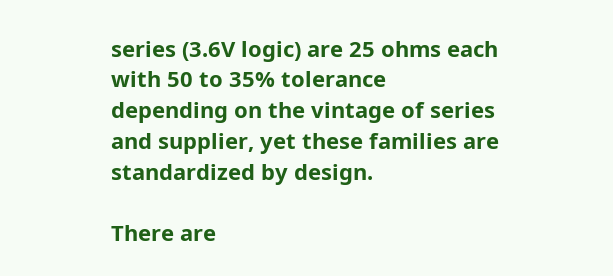series (3.6V logic) are 25 ohms each with 50 to 35% tolerance depending on the vintage of series and supplier, yet these families are standardized by design.

There are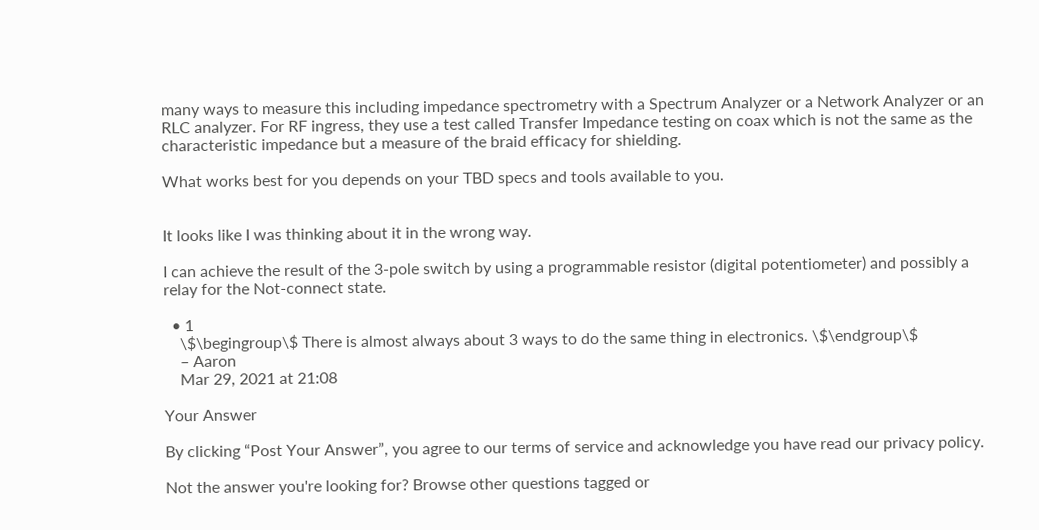many ways to measure this including impedance spectrometry with a Spectrum Analyzer or a Network Analyzer or an RLC analyzer. For RF ingress, they use a test called Transfer Impedance testing on coax which is not the same as the characteristic impedance but a measure of the braid efficacy for shielding.

What works best for you depends on your TBD specs and tools available to you.


It looks like I was thinking about it in the wrong way.

I can achieve the result of the 3-pole switch by using a programmable resistor (digital potentiometer) and possibly a relay for the Not-connect state.

  • 1
    \$\begingroup\$ There is almost always about 3 ways to do the same thing in electronics. \$\endgroup\$
    – Aaron
    Mar 29, 2021 at 21:08

Your Answer

By clicking “Post Your Answer”, you agree to our terms of service and acknowledge you have read our privacy policy.

Not the answer you're looking for? Browse other questions tagged or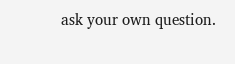ask your own question.